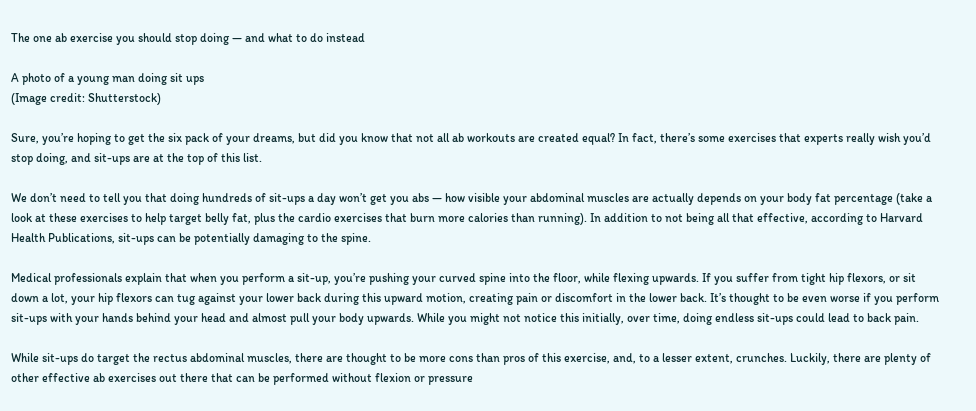The one ab exercise you should stop doing — and what to do instead

A photo of a young man doing sit ups
(Image credit: Shutterstock)

Sure, you’re hoping to get the six pack of your dreams, but did you know that not all ab workouts are created equal? In fact, there’s some exercises that experts really wish you’d stop doing, and sit-ups are at the top of this list.

We don’t need to tell you that doing hundreds of sit-ups a day won’t get you abs — how visible your abdominal muscles are actually depends on your body fat percentage (take a look at these exercises to help target belly fat, plus the cardio exercises that burn more calories than running). In addition to not being all that effective, according to Harvard Health Publications, sit-ups can be potentially damaging to the spine.

Medical professionals explain that when you perform a sit-up, you’re pushing your curved spine into the floor, while flexing upwards. If you suffer from tight hip flexors, or sit down a lot, your hip flexors can tug against your lower back during this upward motion, creating pain or discomfort in the lower back. It’s thought to be even worse if you perform sit-ups with your hands behind your head and almost pull your body upwards. While you might not notice this initially, over time, doing endless sit-ups could lead to back pain.

While sit-ups do target the rectus abdominal muscles, there are thought to be more cons than pros of this exercise, and, to a lesser extent, crunches. Luckily, there are plenty of other effective ab exercises out there that can be performed without flexion or pressure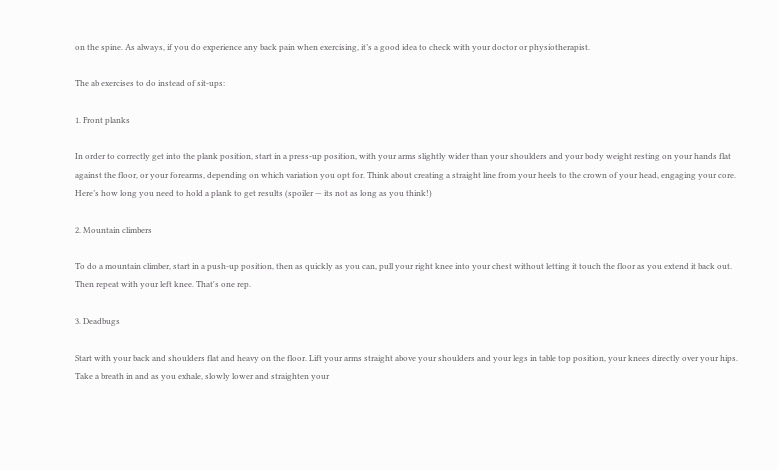on the spine. As always, if you do experience any back pain when exercising, it’s a good idea to check with your doctor or physiotherapist.

The ab exercises to do instead of sit-ups:

1. Front planks

In order to correctly get into the plank position, start in a press-up position, with your arms slightly wider than your shoulders and your body weight resting on your hands flat against the floor, or your forearms, depending on which variation you opt for. Think about creating a straight line from your heels to the crown of your head, engaging your core. Here’s how long you need to hold a plank to get results (spoiler — its not as long as you think!)

2. Mountain climbers

To do a mountain climber, start in a push-up position, then as quickly as you can, pull your right knee into your chest without letting it touch the floor as you extend it back out. Then repeat with your left knee. That's one rep.

3. Deadbugs

Start with your back and shoulders flat and heavy on the floor. Lift your arms straight above your shoulders and your legs in table top position, your knees directly over your hips. Take a breath in and as you exhale, slowly lower and straighten your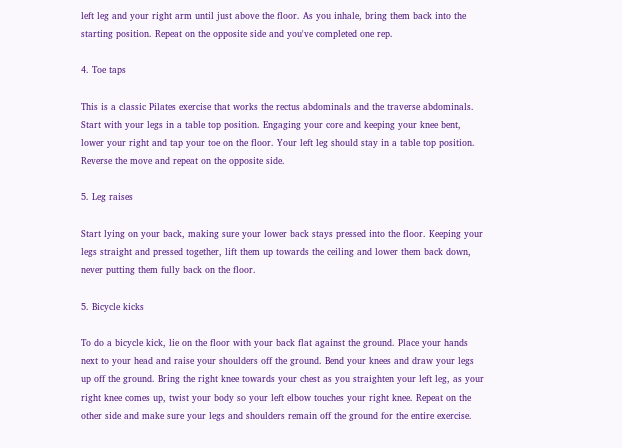left leg and your right arm until just above the floor. As you inhale, bring them back into the starting position. Repeat on the opposite side and you've completed one rep.

4. Toe taps

This is a classic Pilates exercise that works the rectus abdominals and the traverse abdominals. Start with your legs in a table top position. Engaging your core and keeping your knee bent, lower your right and tap your toe on the floor. Your left leg should stay in a table top position. Reverse the move and repeat on the opposite side.

5. Leg raises

Start lying on your back, making sure your lower back stays pressed into the floor. Keeping your legs straight and pressed together, lift them up towards the ceiling and lower them back down, never putting them fully back on the floor.

5. Bicycle kicks

To do a bicycle kick, lie on the floor with your back flat against the ground. Place your hands next to your head and raise your shoulders off the ground. Bend your knees and draw your legs up off the ground. Bring the right knee towards your chest as you straighten your left leg, as your right knee comes up, twist your body so your left elbow touches your right knee. Repeat on the other side and make sure your legs and shoulders remain off the ground for the entire exercise.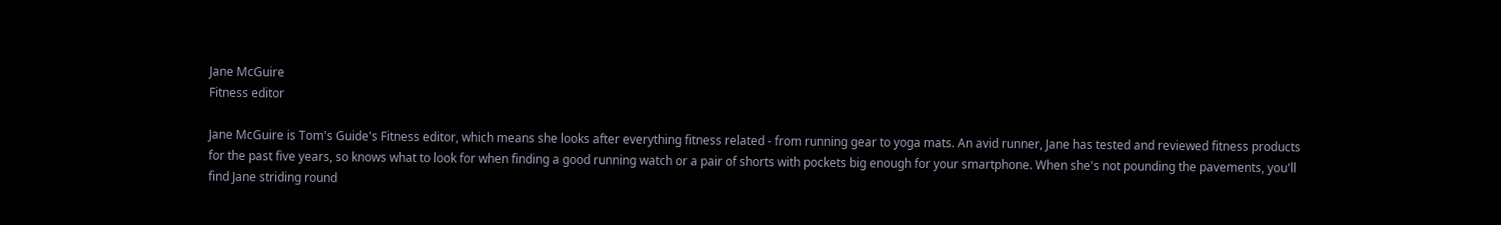Jane McGuire
Fitness editor

Jane McGuire is Tom's Guide's Fitness editor, which means she looks after everything fitness related - from running gear to yoga mats. An avid runner, Jane has tested and reviewed fitness products for the past five years, so knows what to look for when finding a good running watch or a pair of shorts with pockets big enough for your smartphone. When she's not pounding the pavements, you'll find Jane striding round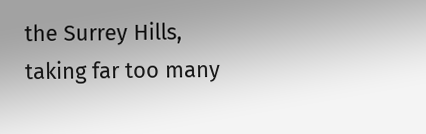the Surrey Hills, taking far too many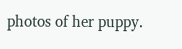photos of her puppy.